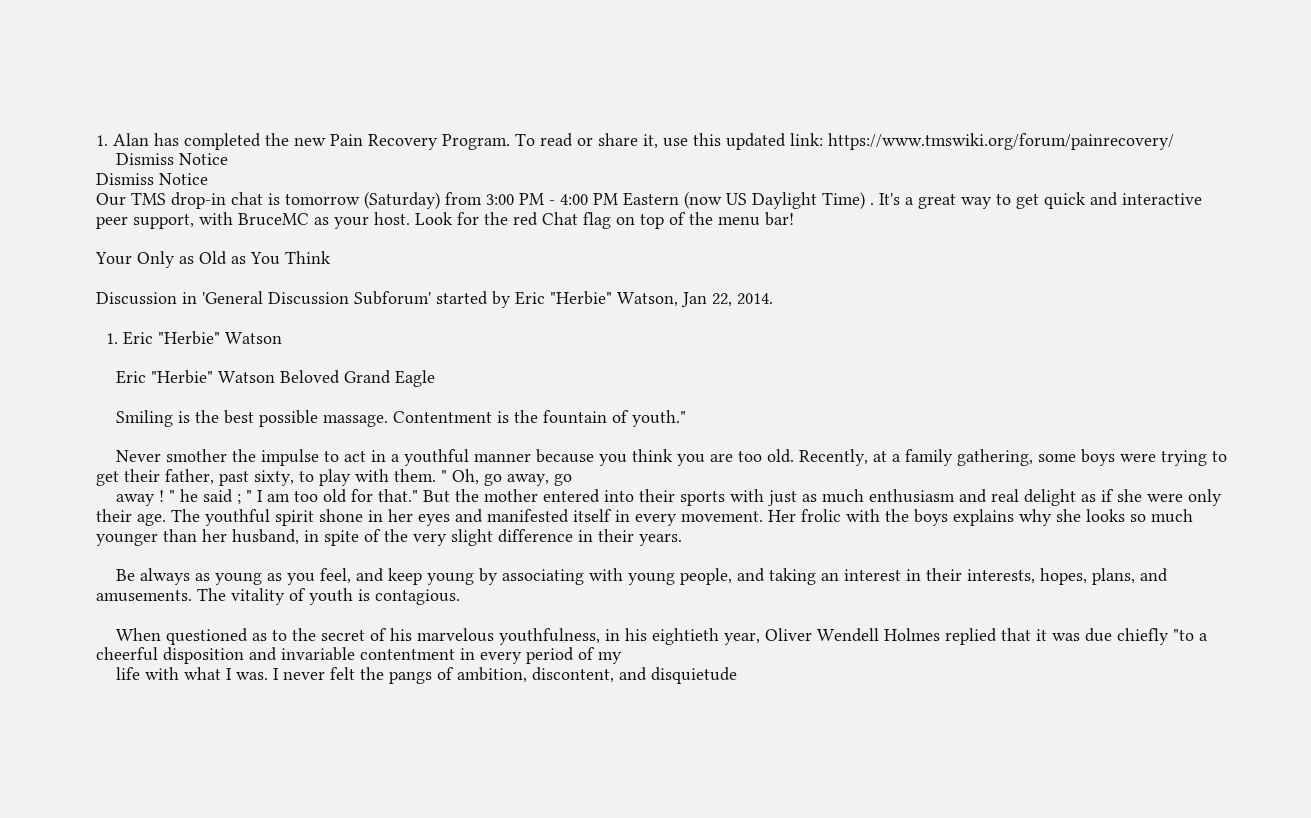1. Alan has completed the new Pain Recovery Program. To read or share it, use this updated link: https://www.tmswiki.org/forum/painrecovery/
    Dismiss Notice
Dismiss Notice
Our TMS drop-in chat is tomorrow (Saturday) from 3:00 PM - 4:00 PM Eastern (now US Daylight Time) . It's a great way to get quick and interactive peer support, with BruceMC as your host. Look for the red Chat flag on top of the menu bar!

Your Only as Old as You Think

Discussion in 'General Discussion Subforum' started by Eric "Herbie" Watson, Jan 22, 2014.

  1. Eric "Herbie" Watson

    Eric "Herbie" Watson Beloved Grand Eagle

    Smiling is the best possible massage. Contentment is the fountain of youth."

    Never smother the impulse to act in a youthful manner because you think you are too old. Recently, at a family gathering, some boys were trying to get their father, past sixty, to play with them. " Oh, go away, go
    away ! " he said ; " I am too old for that." But the mother entered into their sports with just as much enthusiasm and real delight as if she were only their age. The youthful spirit shone in her eyes and manifested itself in every movement. Her frolic with the boys explains why she looks so much younger than her husband, in spite of the very slight difference in their years.

    Be always as young as you feel, and keep young by associating with young people, and taking an interest in their interests, hopes, plans, and amusements. The vitality of youth is contagious.

    When questioned as to the secret of his marvelous youthfulness, in his eightieth year, Oliver Wendell Holmes replied that it was due chiefly "to a cheerful disposition and invariable contentment in every period of my
    life with what I was. I never felt the pangs of ambition, discontent, and disquietude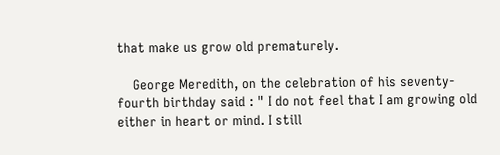that make us grow old prematurely.

    George Meredith, on the celebration of his seventy- fourth birthday said : " I do not feel that I am growing old either in heart or mind. I still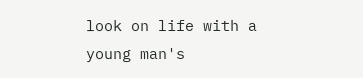look on life with a young man's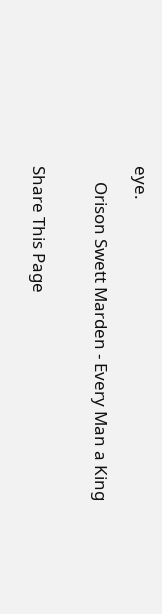eye.

    Orison Swett Marden - Every Man a King


Share This Page